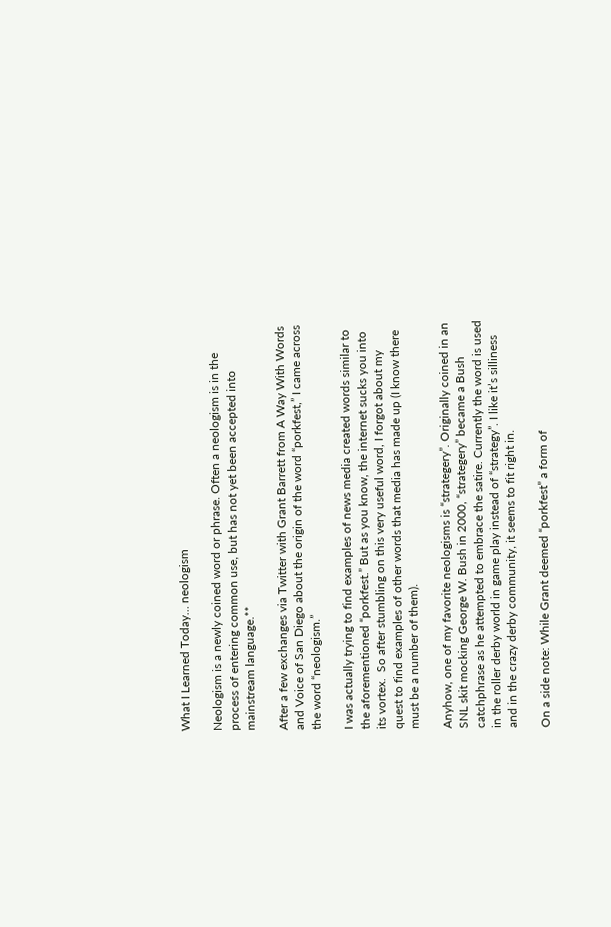What I Learned Today… neologism

Neologism is a newly coined word or phrase. Often a neologism is in the process of entering common use, but has not yet been accepted into mainstream language.**

After a few exchanges via Twitter with Grant Barrett from A Way With Words and Voice of San Diego about the origin of the word “porkfest,” I came across the word “neologism.”

I was actually trying to find examples of news media created words similar to the aforementioned “porkfest.” But as you know, the internet sucks you into its vortex.  So after stumbling on this very useful word, I forgot about my quest to find examples of other words that media has made up (I know there must be a number of them).

Anyhow, one of my favorite neologisms is “strategery”. Originally coined in an SNL skit mocking George W. Bush in 2000, “strategery” became a Bush catchphrase as he attempted to embrace the satire. Currently the word is used in the roller derby world in game play instead of “strategy”. I like it’s silliness and in the crazy derby community, it seems to fit right in.

On a side note: While Grant deemed “porkfest” a form of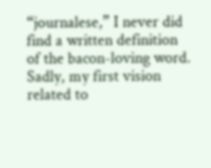“journalese,” I never did find a written definition of the bacon-loving word. Sadly, my first vision related to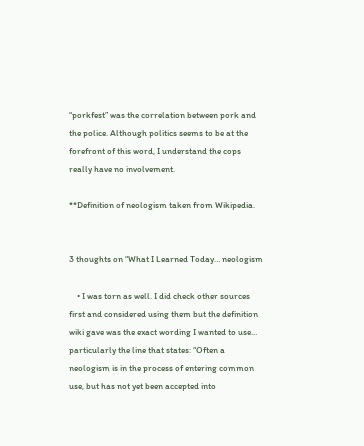“porkfest” was the correlation between pork and the police. Although politics seems to be at the forefront of this word, I understand the cops really have no involvement.

**Definition of neologism taken from Wikipedia.


3 thoughts on “What I Learned Today… neologism

    • I was torn as well. I did check other sources first and considered using them but the definition wiki gave was the exact wording I wanted to use… particularly the line that states: “Often a neologism is in the process of entering common use, but has not yet been accepted into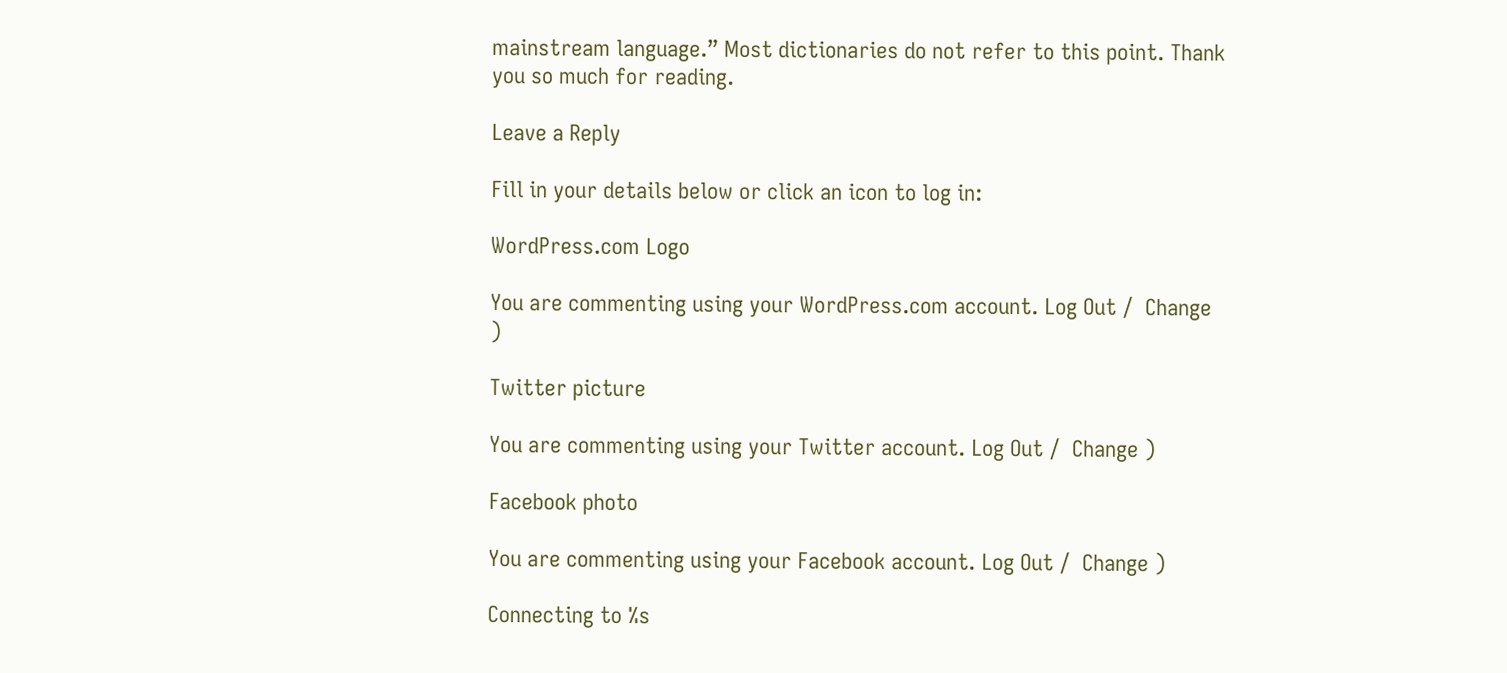mainstream language.” Most dictionaries do not refer to this point. Thank you so much for reading.

Leave a Reply

Fill in your details below or click an icon to log in:

WordPress.com Logo

You are commenting using your WordPress.com account. Log Out /  Change )

Twitter picture

You are commenting using your Twitter account. Log Out /  Change )

Facebook photo

You are commenting using your Facebook account. Log Out /  Change )

Connecting to %s